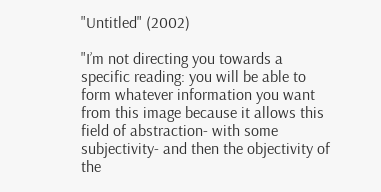"Untitled" (2002)

"I’m not directing you towards a specific reading: you will be able to form whatever information you want from this image because it allows this field of abstraction- with some subjectivity- and then the objectivity of the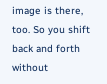image is there, too. So you shift back and forth without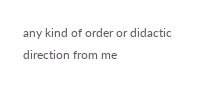any kind of order or didactic direction from me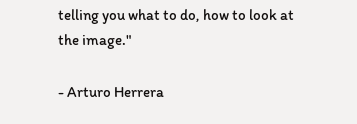telling you what to do, how to look at the image."

- Arturo Herrera